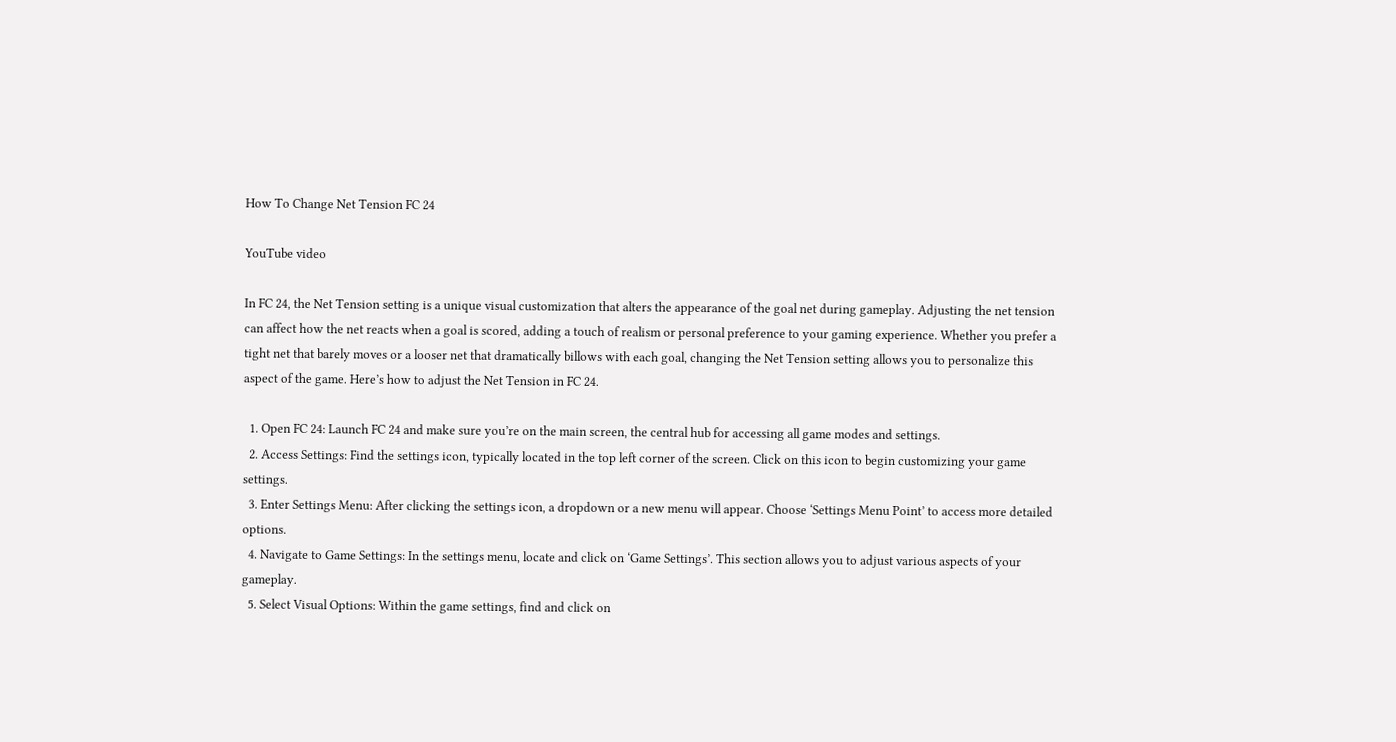How To Change Net Tension FC 24

YouTube video

In FC 24, the Net Tension setting is a unique visual customization that alters the appearance of the goal net during gameplay. Adjusting the net tension can affect how the net reacts when a goal is scored, adding a touch of realism or personal preference to your gaming experience. Whether you prefer a tight net that barely moves or a looser net that dramatically billows with each goal, changing the Net Tension setting allows you to personalize this aspect of the game. Here’s how to adjust the Net Tension in FC 24.

  1. Open FC 24: Launch FC 24 and make sure you’re on the main screen, the central hub for accessing all game modes and settings.
  2. Access Settings: Find the settings icon, typically located in the top left corner of the screen. Click on this icon to begin customizing your game settings.
  3. Enter Settings Menu: After clicking the settings icon, a dropdown or a new menu will appear. Choose ‘Settings Menu Point’ to access more detailed options.
  4. Navigate to Game Settings: In the settings menu, locate and click on ‘Game Settings’. This section allows you to adjust various aspects of your gameplay.
  5. Select Visual Options: Within the game settings, find and click on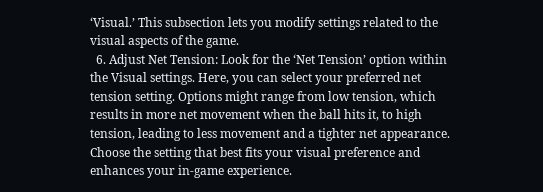‘Visual.’ This subsection lets you modify settings related to the visual aspects of the game.
  6. Adjust Net Tension: Look for the ‘Net Tension’ option within the Visual settings. Here, you can select your preferred net tension setting. Options might range from low tension, which results in more net movement when the ball hits it, to high tension, leading to less movement and a tighter net appearance. Choose the setting that best fits your visual preference and enhances your in-game experience.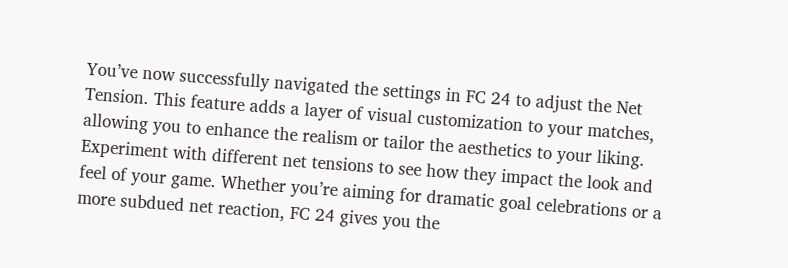You’ve now successfully navigated the settings in FC 24 to adjust the Net Tension. This feature adds a layer of visual customization to your matches, allowing you to enhance the realism or tailor the aesthetics to your liking. Experiment with different net tensions to see how they impact the look and feel of your game. Whether you’re aiming for dramatic goal celebrations or a more subdued net reaction, FC 24 gives you the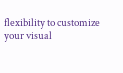flexibility to customize your visual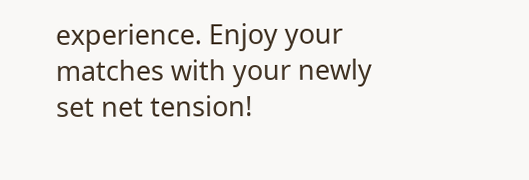experience. Enjoy your matches with your newly set net tension!